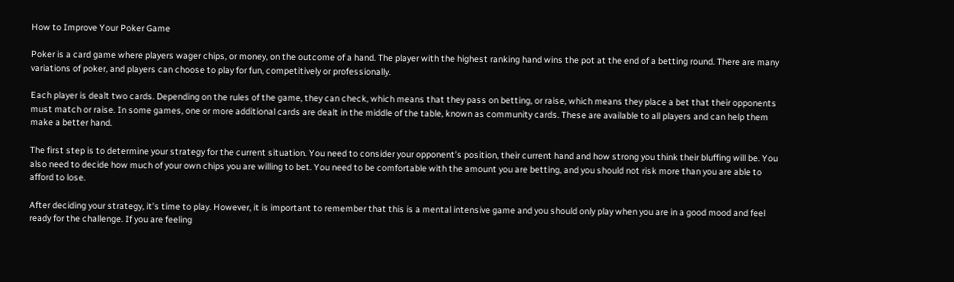How to Improve Your Poker Game

Poker is a card game where players wager chips, or money, on the outcome of a hand. The player with the highest ranking hand wins the pot at the end of a betting round. There are many variations of poker, and players can choose to play for fun, competitively or professionally.

Each player is dealt two cards. Depending on the rules of the game, they can check, which means that they pass on betting, or raise, which means they place a bet that their opponents must match or raise. In some games, one or more additional cards are dealt in the middle of the table, known as community cards. These are available to all players and can help them make a better hand.

The first step is to determine your strategy for the current situation. You need to consider your opponent’s position, their current hand and how strong you think their bluffing will be. You also need to decide how much of your own chips you are willing to bet. You need to be comfortable with the amount you are betting, and you should not risk more than you are able to afford to lose.

After deciding your strategy, it’s time to play. However, it is important to remember that this is a mental intensive game and you should only play when you are in a good mood and feel ready for the challenge. If you are feeling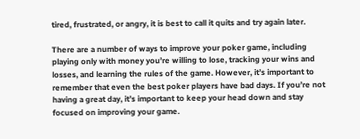tired, frustrated, or angry, it is best to call it quits and try again later.

There are a number of ways to improve your poker game, including playing only with money you’re willing to lose, tracking your wins and losses, and learning the rules of the game. However, it’s important to remember that even the best poker players have bad days. If you’re not having a great day, it’s important to keep your head down and stay focused on improving your game.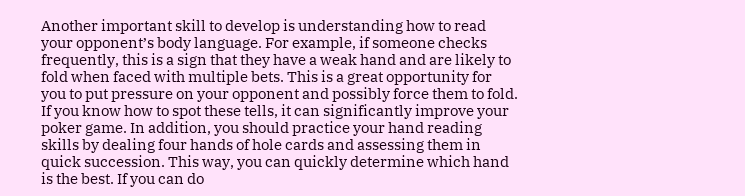Another important skill to develop is understanding how to read your opponent’s body language. For example, if someone checks frequently, this is a sign that they have a weak hand and are likely to fold when faced with multiple bets. This is a great opportunity for you to put pressure on your opponent and possibly force them to fold. If you know how to spot these tells, it can significantly improve your poker game. In addition, you should practice your hand reading skills by dealing four hands of hole cards and assessing them in quick succession. This way, you can quickly determine which hand is the best. If you can do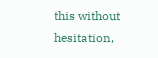this without hesitation,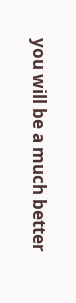you will be a much better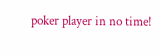poker player in no time!